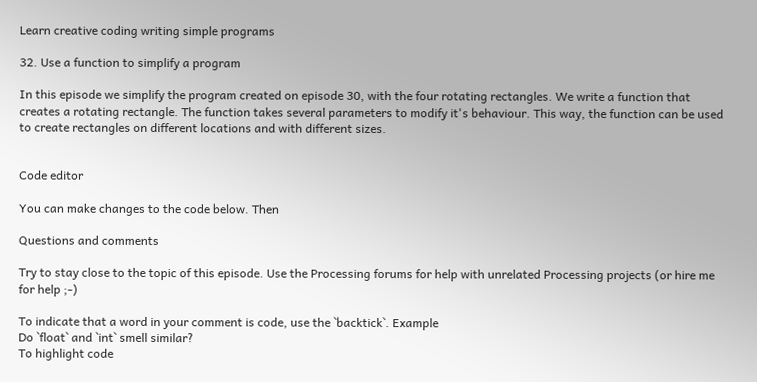Learn creative coding writing simple programs

32. Use a function to simplify a program

In this episode we simplify the program created on episode 30, with the four rotating rectangles. We write a function that creates a rotating rectangle. The function takes several parameters to modify it's behaviour. This way, the function can be used to create rectangles on different locations and with different sizes.


Code editor

You can make changes to the code below. Then

Questions and comments

Try to stay close to the topic of this episode. Use the Processing forums for help with unrelated Processing projects (or hire me for help ;-)

To indicate that a word in your comment is code, use the `backtick`. Example
Do `float` and `int` smell similar?
To highlight code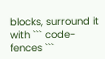blocks, surround it with ``` code-fences ```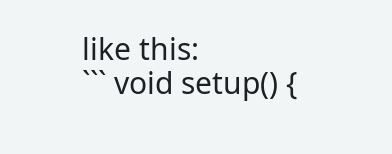like this:
``` void setup() {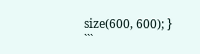size(600, 600); } ```